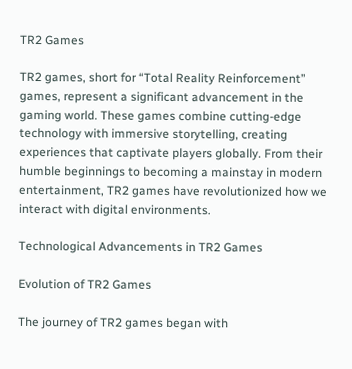TR2 Games

TR2 games, short for “Total Reality Reinforcement” games, represent a significant advancement in the gaming world. These games combine cutting-edge technology with immersive storytelling, creating experiences that captivate players globally. From their humble beginnings to becoming a mainstay in modern entertainment, TR2 games have revolutionized how we interact with digital environments.

Technological Advancements in TR2 Games

Evolution of TR2 Games

The journey of TR2 games began with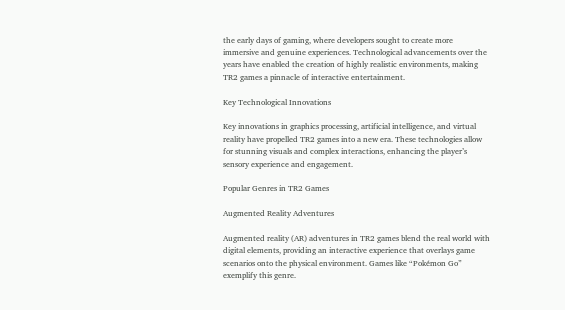the early days of gaming, where developers sought to create more immersive and genuine experiences. Technological advancements over the years have enabled the creation of highly realistic environments, making TR2 games a pinnacle of interactive entertainment.

Key Technological Innovations

Key innovations in graphics processing, artificial intelligence, and virtual reality have propelled TR2 games into a new era. These technologies allow for stunning visuals and complex interactions, enhancing the player’s sensory experience and engagement.

Popular Genres in TR2 Games

Augmented Reality Adventures

Augmented reality (AR) adventures in TR2 games blend the real world with digital elements, providing an interactive experience that overlays game scenarios onto the physical environment. Games like “Pokémon Go” exemplify this genre.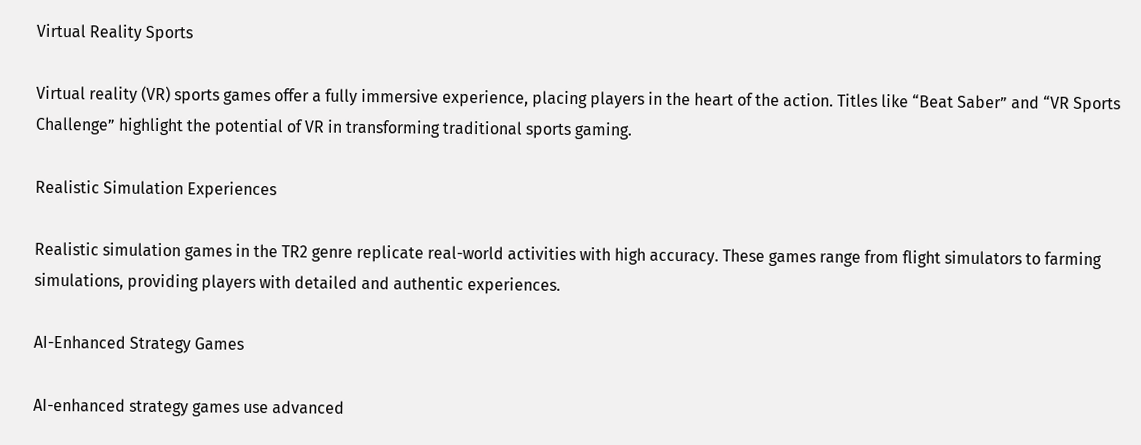Virtual Reality Sports

Virtual reality (VR) sports games offer a fully immersive experience, placing players in the heart of the action. Titles like “Beat Saber” and “VR Sports Challenge” highlight the potential of VR in transforming traditional sports gaming.

Realistic Simulation Experiences

Realistic simulation games in the TR2 genre replicate real-world activities with high accuracy. These games range from flight simulators to farming simulations, providing players with detailed and authentic experiences.

AI-Enhanced Strategy Games

AI-enhanced strategy games use advanced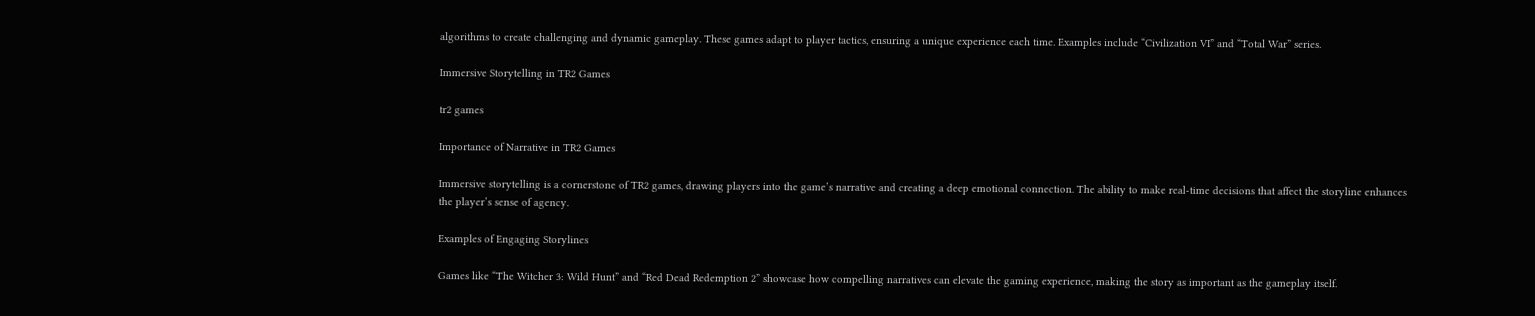algorithms to create challenging and dynamic gameplay. These games adapt to player tactics, ensuring a unique experience each time. Examples include “Civilization VI” and “Total War” series.

Immersive Storytelling in TR2 Games

tr2 games

Importance of Narrative in TR2 Games

Immersive storytelling is a cornerstone of TR2 games, drawing players into the game’s narrative and creating a deep emotional connection. The ability to make real-time decisions that affect the storyline enhances the player’s sense of agency.

Examples of Engaging Storylines

Games like “The Witcher 3: Wild Hunt” and “Red Dead Redemption 2” showcase how compelling narratives can elevate the gaming experience, making the story as important as the gameplay itself.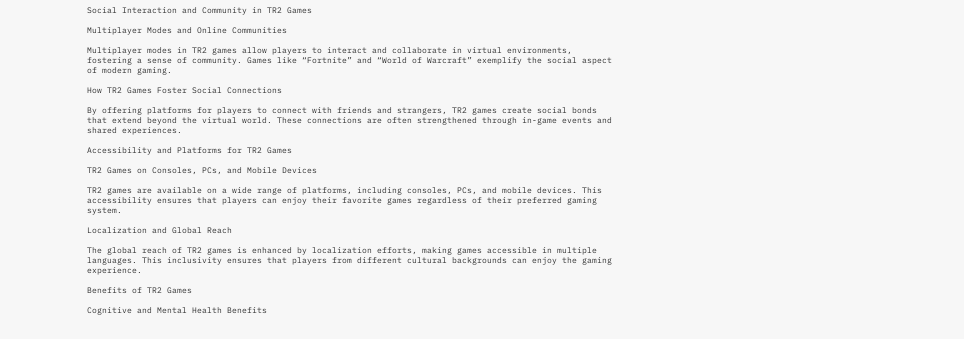Social Interaction and Community in TR2 Games

Multiplayer Modes and Online Communities

Multiplayer modes in TR2 games allow players to interact and collaborate in virtual environments, fostering a sense of community. Games like “Fortnite” and “World of Warcraft” exemplify the social aspect of modern gaming.

How TR2 Games Foster Social Connections

By offering platforms for players to connect with friends and strangers, TR2 games create social bonds that extend beyond the virtual world. These connections are often strengthened through in-game events and shared experiences.

Accessibility and Platforms for TR2 Games

TR2 Games on Consoles, PCs, and Mobile Devices

TR2 games are available on a wide range of platforms, including consoles, PCs, and mobile devices. This accessibility ensures that players can enjoy their favorite games regardless of their preferred gaming system.

Localization and Global Reach

The global reach of TR2 games is enhanced by localization efforts, making games accessible in multiple languages. This inclusivity ensures that players from different cultural backgrounds can enjoy the gaming experience.

Benefits of TR2 Games

Cognitive and Mental Health Benefits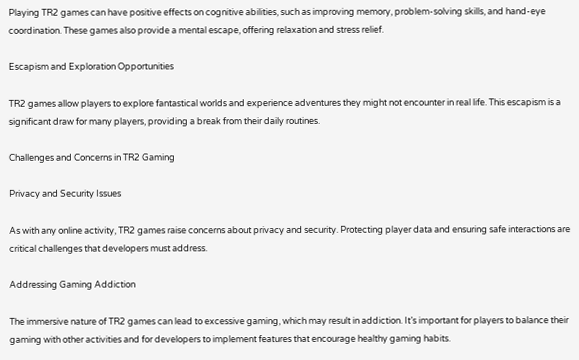Playing TR2 games can have positive effects on cognitive abilities, such as improving memory, problem-solving skills, and hand-eye coordination. These games also provide a mental escape, offering relaxation and stress relief.

Escapism and Exploration Opportunities

TR2 games allow players to explore fantastical worlds and experience adventures they might not encounter in real life. This escapism is a significant draw for many players, providing a break from their daily routines.

Challenges and Concerns in TR2 Gaming

Privacy and Security Issues

As with any online activity, TR2 games raise concerns about privacy and security. Protecting player data and ensuring safe interactions are critical challenges that developers must address.

Addressing Gaming Addiction

The immersive nature of TR2 games can lead to excessive gaming, which may result in addiction. It’s important for players to balance their gaming with other activities and for developers to implement features that encourage healthy gaming habits.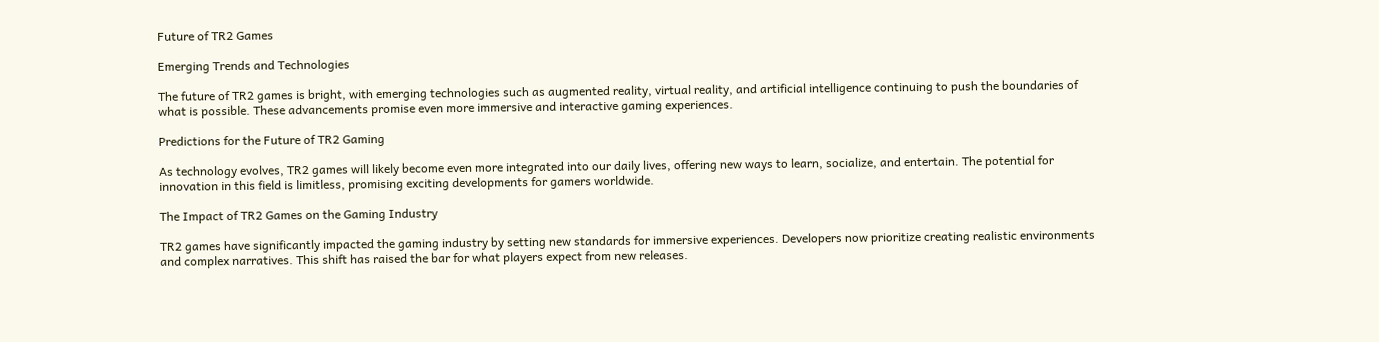Future of TR2 Games

Emerging Trends and Technologies

The future of TR2 games is bright, with emerging technologies such as augmented reality, virtual reality, and artificial intelligence continuing to push the boundaries of what is possible. These advancements promise even more immersive and interactive gaming experiences.

Predictions for the Future of TR2 Gaming

As technology evolves, TR2 games will likely become even more integrated into our daily lives, offering new ways to learn, socialize, and entertain. The potential for innovation in this field is limitless, promising exciting developments for gamers worldwide.

The Impact of TR2 Games on the Gaming Industry

TR2 games have significantly impacted the gaming industry by setting new standards for immersive experiences. Developers now prioritize creating realistic environments and complex narratives. This shift has raised the bar for what players expect from new releases.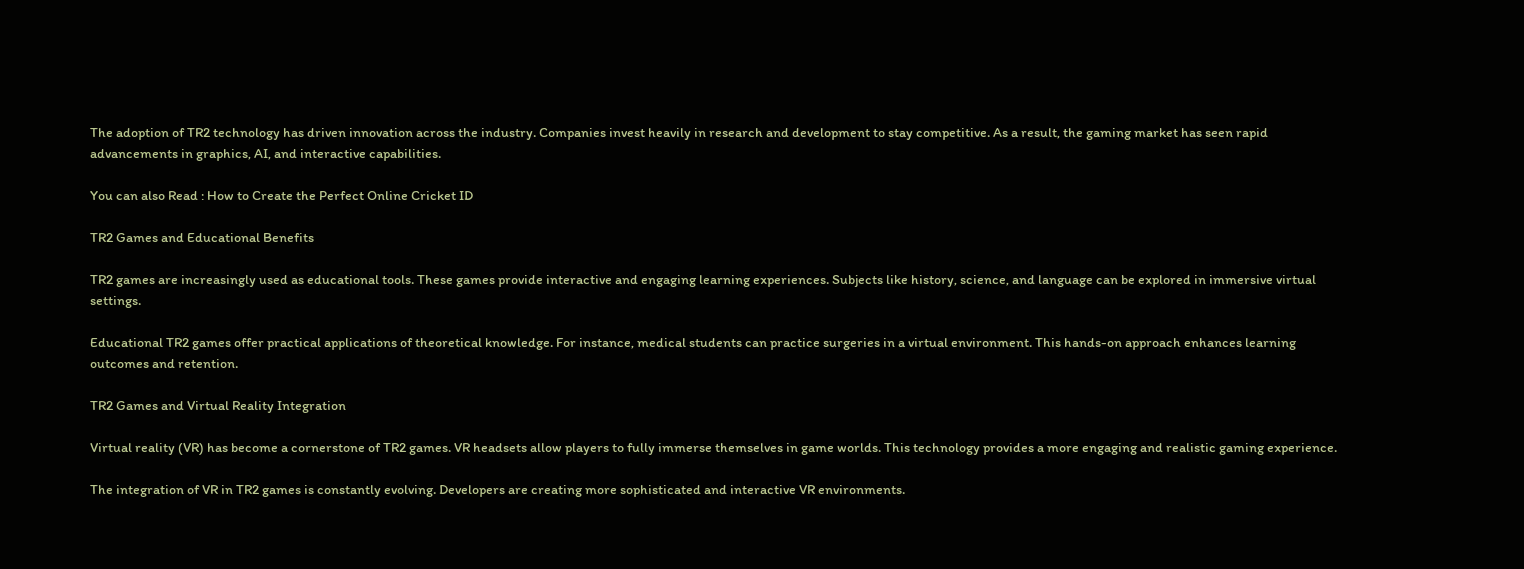The adoption of TR2 technology has driven innovation across the industry. Companies invest heavily in research and development to stay competitive. As a result, the gaming market has seen rapid advancements in graphics, AI, and interactive capabilities.

You can also Read : How to Create the Perfect Online Cricket ID

TR2 Games and Educational Benefits

TR2 games are increasingly used as educational tools. These games provide interactive and engaging learning experiences. Subjects like history, science, and language can be explored in immersive virtual settings.

Educational TR2 games offer practical applications of theoretical knowledge. For instance, medical students can practice surgeries in a virtual environment. This hands-on approach enhances learning outcomes and retention.

TR2 Games and Virtual Reality Integration

Virtual reality (VR) has become a cornerstone of TR2 games. VR headsets allow players to fully immerse themselves in game worlds. This technology provides a more engaging and realistic gaming experience.

The integration of VR in TR2 games is constantly evolving. Developers are creating more sophisticated and interactive VR environments.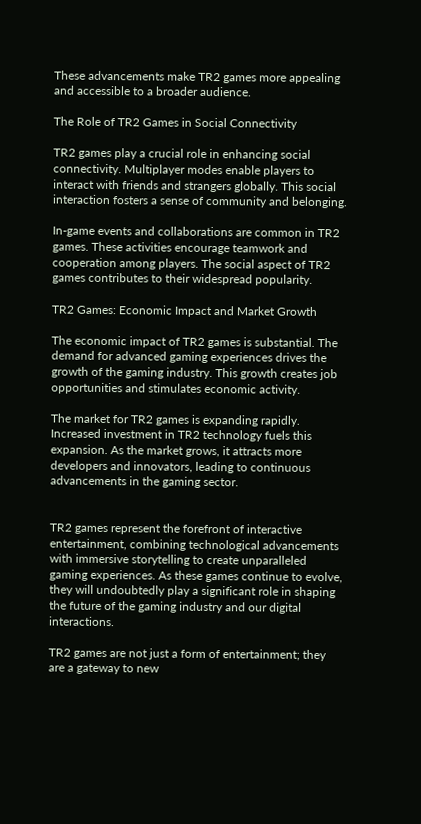These advancements make TR2 games more appealing and accessible to a broader audience.

The Role of TR2 Games in Social Connectivity

TR2 games play a crucial role in enhancing social connectivity. Multiplayer modes enable players to interact with friends and strangers globally. This social interaction fosters a sense of community and belonging.

In-game events and collaborations are common in TR2 games. These activities encourage teamwork and cooperation among players. The social aspect of TR2 games contributes to their widespread popularity.

TR2 Games: Economic Impact and Market Growth

The economic impact of TR2 games is substantial. The demand for advanced gaming experiences drives the growth of the gaming industry. This growth creates job opportunities and stimulates economic activity.

The market for TR2 games is expanding rapidly. Increased investment in TR2 technology fuels this expansion. As the market grows, it attracts more developers and innovators, leading to continuous advancements in the gaming sector.


TR2 games represent the forefront of interactive entertainment, combining technological advancements with immersive storytelling to create unparalleled gaming experiences. As these games continue to evolve, they will undoubtedly play a significant role in shaping the future of the gaming industry and our digital interactions.

TR2 games are not just a form of entertainment; they are a gateway to new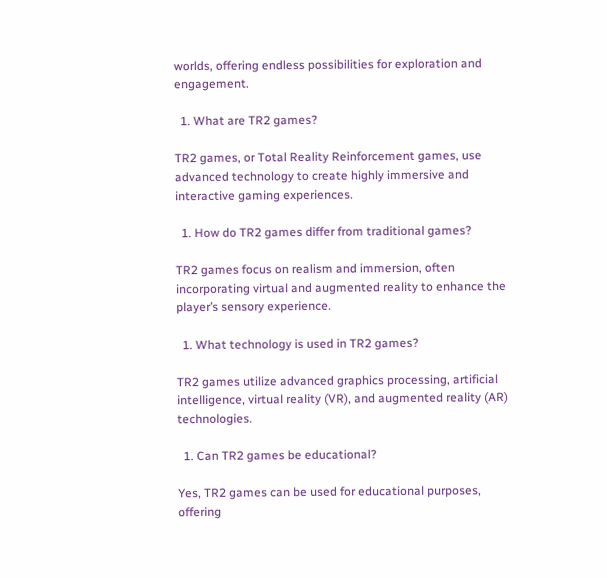worlds, offering endless possibilities for exploration and engagement.

  1. What are TR2 games?

TR2 games, or Total Reality Reinforcement games, use advanced technology to create highly immersive and interactive gaming experiences.

  1. How do TR2 games differ from traditional games?

TR2 games focus on realism and immersion, often incorporating virtual and augmented reality to enhance the player’s sensory experience.

  1. What technology is used in TR2 games?

TR2 games utilize advanced graphics processing, artificial intelligence, virtual reality (VR), and augmented reality (AR) technologies.

  1. Can TR2 games be educational?

Yes, TR2 games can be used for educational purposes, offering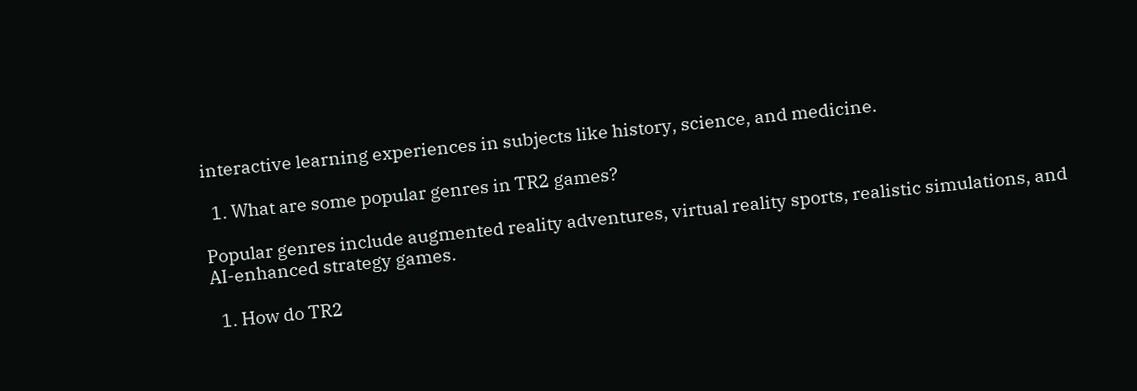interactive learning experiences in subjects like history, science, and medicine.

  1. What are some popular genres in TR2 games?

Popular genres include augmented reality adventures, virtual reality sports, realistic simulations, and AI-enhanced strategy games.

  1. How do TR2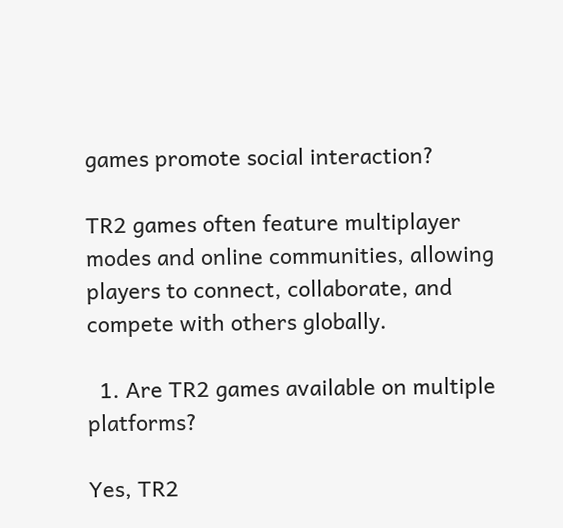games promote social interaction?

TR2 games often feature multiplayer modes and online communities, allowing players to connect, collaborate, and compete with others globally.

  1. Are TR2 games available on multiple platforms?

Yes, TR2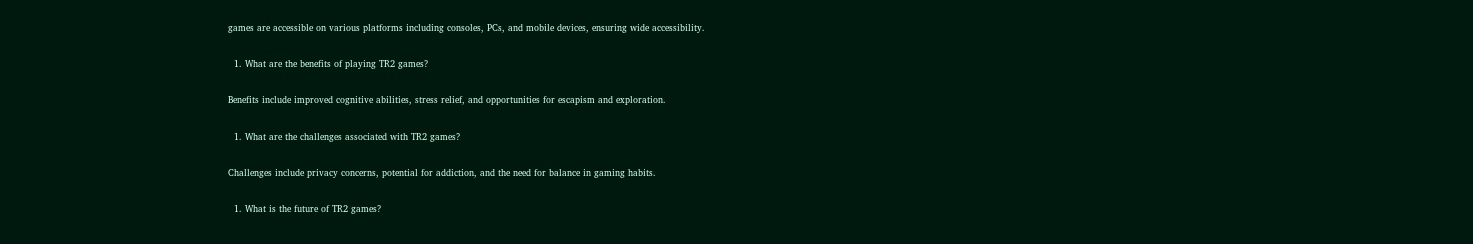games are accessible on various platforms including consoles, PCs, and mobile devices, ensuring wide accessibility.

  1. What are the benefits of playing TR2 games?

Benefits include improved cognitive abilities, stress relief, and opportunities for escapism and exploration.

  1. What are the challenges associated with TR2 games?

Challenges include privacy concerns, potential for addiction, and the need for balance in gaming habits.

  1. What is the future of TR2 games?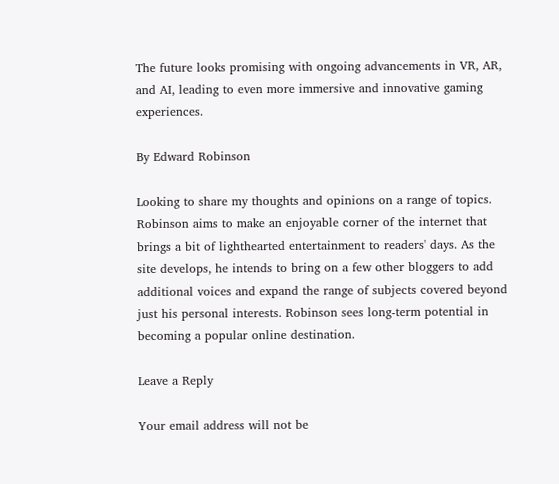The future looks promising with ongoing advancements in VR, AR, and AI, leading to even more immersive and innovative gaming experiences.

By Edward Robinson

Looking to share my thoughts and opinions on a range of topics. Robinson aims to make an enjoyable corner of the internet that brings a bit of lighthearted entertainment to readers' days. As the site develops, he intends to bring on a few other bloggers to add additional voices and expand the range of subjects covered beyond just his personal interests. Robinson sees long-term potential in becoming a popular online destination.

Leave a Reply

Your email address will not be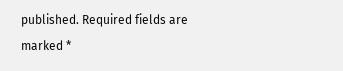published. Required fields are marked *